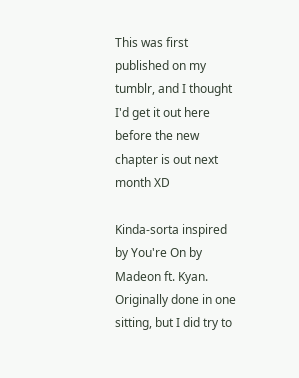This was first published on my tumblr, and I thought I'd get it out here before the new chapter is out next month XD

Kinda-sorta inspired by You're On by Madeon ft. Kyan. Originally done in one sitting, but I did try to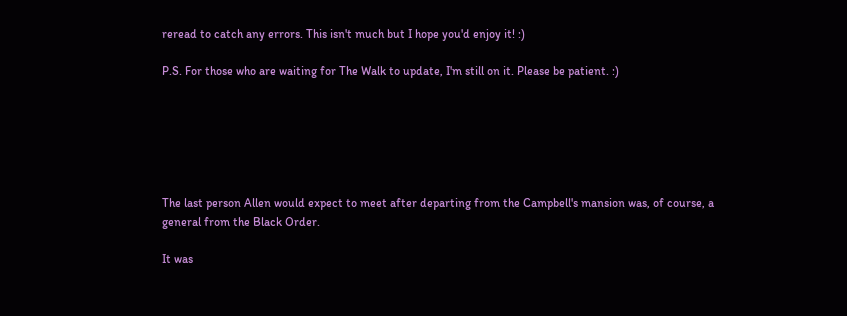reread to catch any errors. This isn't much but I hope you'd enjoy it! :)

P.S. For those who are waiting for The Walk to update, I'm still on it. Please be patient. :)






The last person Allen would expect to meet after departing from the Campbell's mansion was, of course, a general from the Black Order.

It was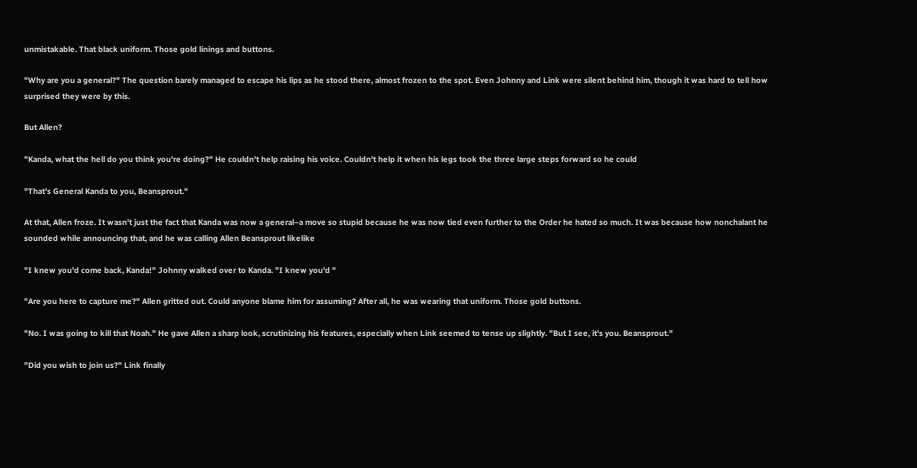unmistakable. That black uniform. Those gold linings and buttons.

"Why are you a general?" The question barely managed to escape his lips as he stood there, almost frozen to the spot. Even Johnny and Link were silent behind him, though it was hard to tell how surprised they were by this.

But Allen?

"Kanda, what the hell do you think you're doing?" He couldn't help raising his voice. Couldn't help it when his legs took the three large steps forward so he could

"That's General Kanda to you, Beansprout."

At that, Allen froze. It wasn't just the fact that Kanda was now a general–a move so stupid because he was now tied even further to the Order he hated so much. It was because how nonchalant he sounded while announcing that, and he was calling Allen Beansprout likelike

"I knew you'd come back, Kanda!" Johnny walked over to Kanda. "I knew you'd "

"Are you here to capture me?" Allen gritted out. Could anyone blame him for assuming? After all, he was wearing that uniform. Those gold buttons.

"No. I was going to kill that Noah." He gave Allen a sharp look, scrutinizing his features, especially when Link seemed to tense up slightly. "But I see, it's you. Beansprout."

"Did you wish to join us?" Link finally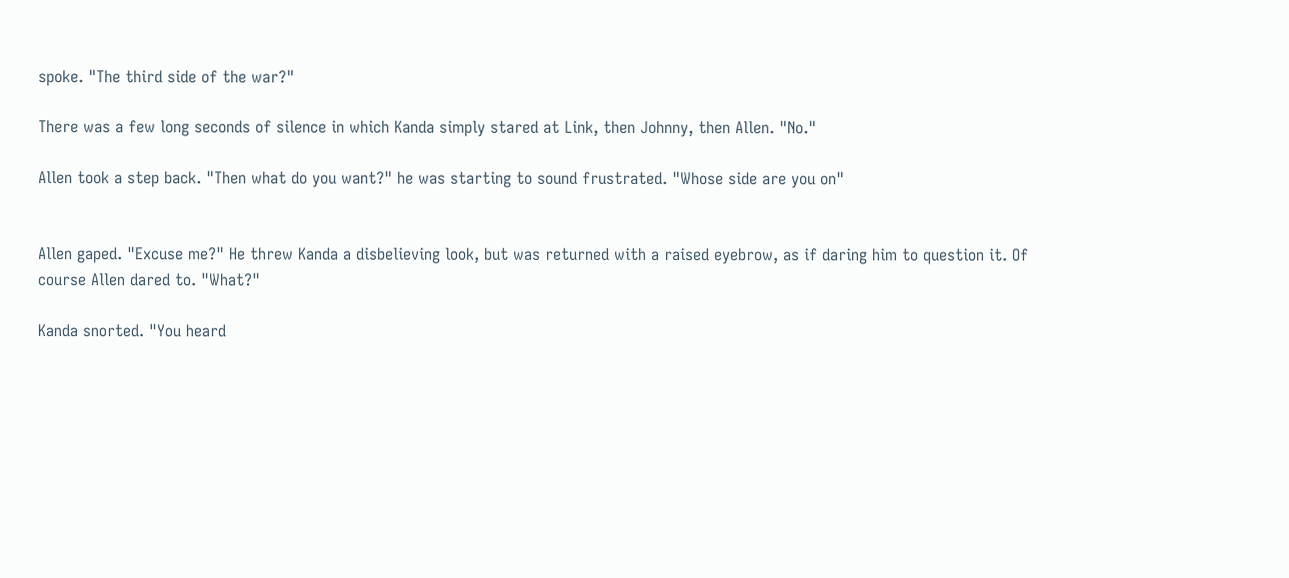spoke. "The third side of the war?"

There was a few long seconds of silence in which Kanda simply stared at Link, then Johnny, then Allen. "No."

Allen took a step back. "Then what do you want?" he was starting to sound frustrated. "Whose side are you on"


Allen gaped. "Excuse me?" He threw Kanda a disbelieving look, but was returned with a raised eyebrow, as if daring him to question it. Of course Allen dared to. "What?"

Kanda snorted. "You heard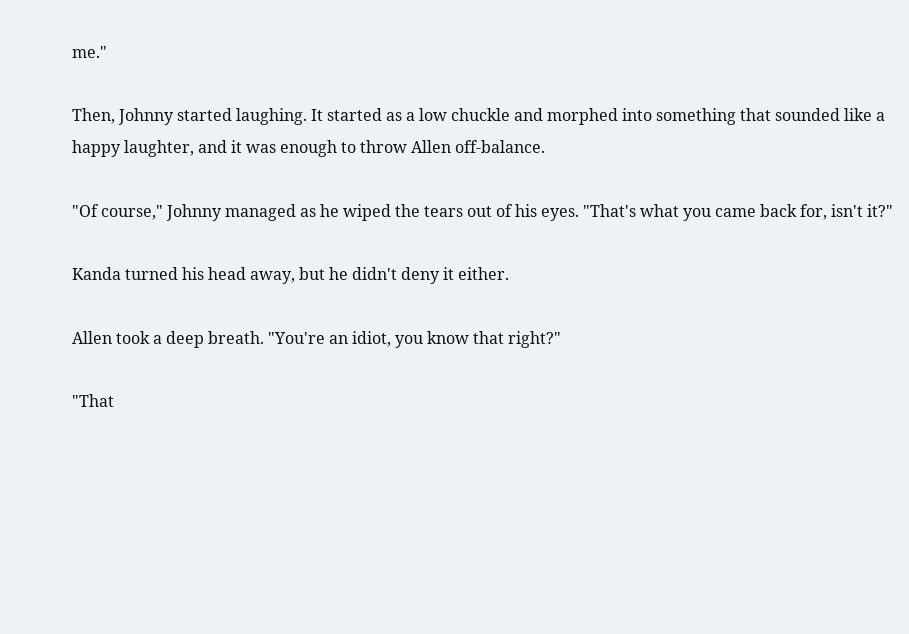me."

Then, Johnny started laughing. It started as a low chuckle and morphed into something that sounded like a happy laughter, and it was enough to throw Allen off-balance.

"Of course," Johnny managed as he wiped the tears out of his eyes. "That's what you came back for, isn't it?"

Kanda turned his head away, but he didn't deny it either.

Allen took a deep breath. "You're an idiot, you know that right?"

"That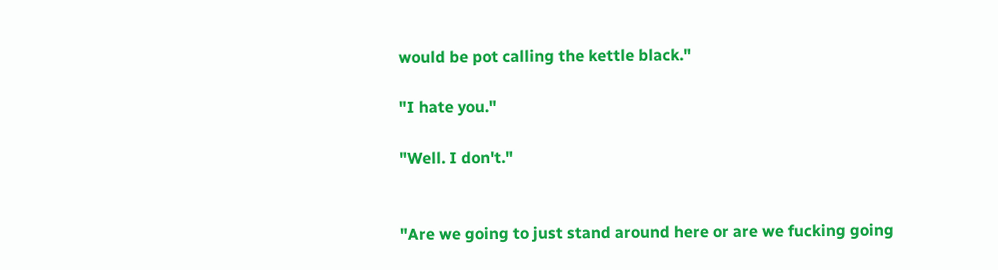would be pot calling the kettle black."

"I hate you."

"Well. I don't."


"Are we going to just stand around here or are we fucking going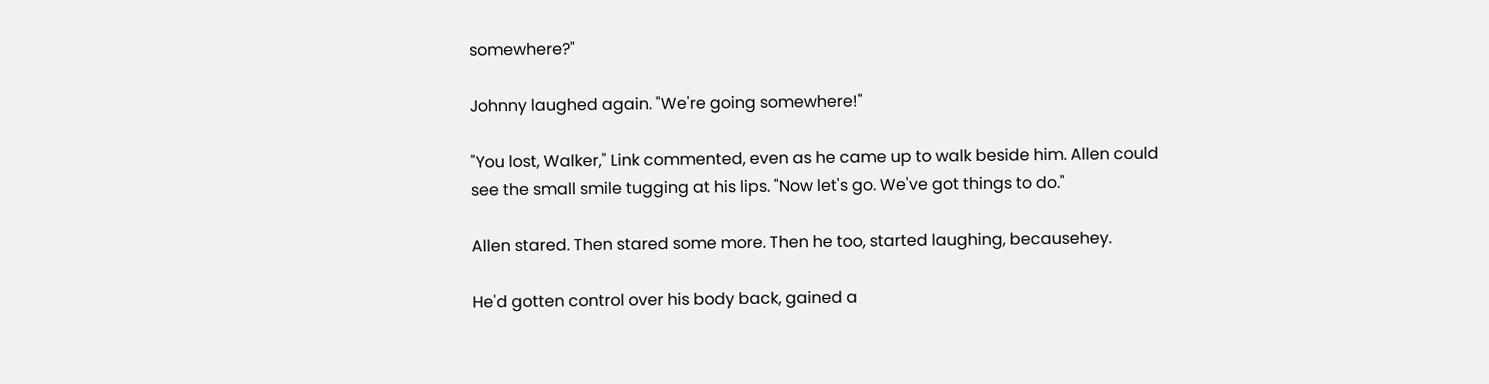somewhere?"

Johnny laughed again. "We're going somewhere!"

"You lost, Walker," Link commented, even as he came up to walk beside him. Allen could see the small smile tugging at his lips. "Now let's go. We've got things to do."

Allen stared. Then stared some more. Then he too, started laughing, becausehey.

He'd gotten control over his body back, gained a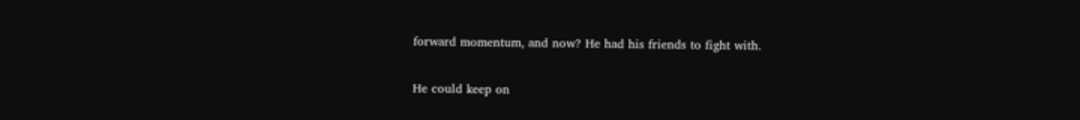forward momentum, and now? He had his friends to fight with.

He could keep on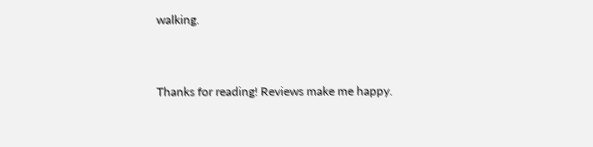walking.



Thanks for reading! Reviews make me happy.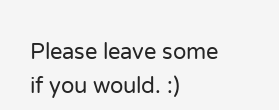Please leave some if you would. :)